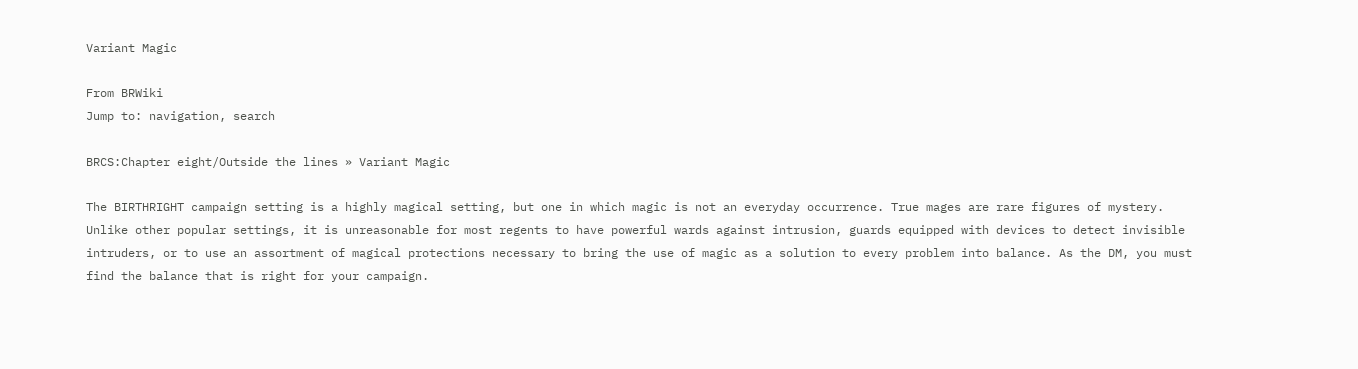Variant Magic

From BRWiki
Jump to: navigation, search

BRCS:Chapter eight/Outside the lines » Variant Magic

The BIRTHRIGHT campaign setting is a highly magical setting, but one in which magic is not an everyday occurrence. True mages are rare figures of mystery. Unlike other popular settings, it is unreasonable for most regents to have powerful wards against intrusion, guards equipped with devices to detect invisible intruders, or to use an assortment of magical protections necessary to bring the use of magic as a solution to every problem into balance. As the DM, you must find the balance that is right for your campaign.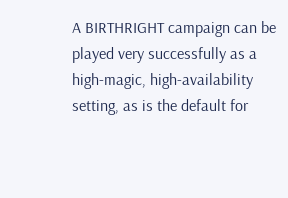A BIRTHRIGHT campaign can be played very successfully as a high-magic, high-availability setting, as is the default for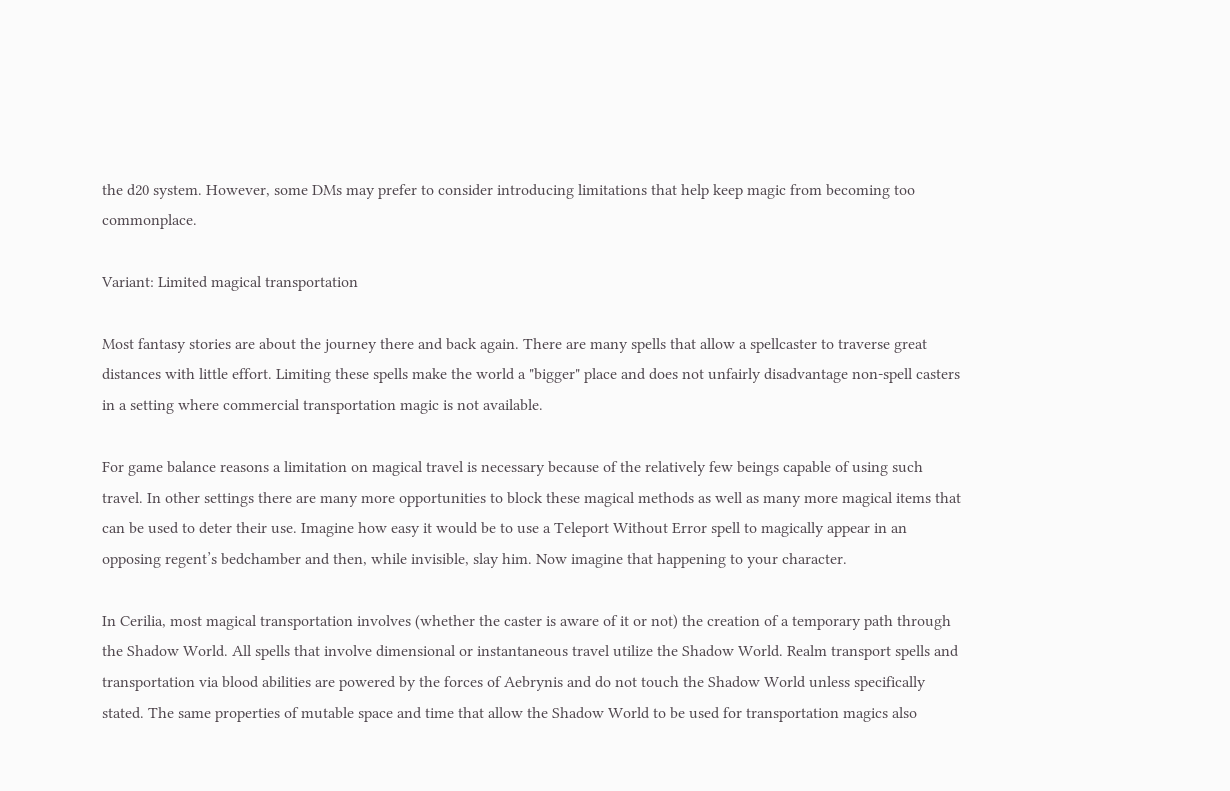the d20 system. However, some DMs may prefer to consider introducing limitations that help keep magic from becoming too commonplace.

Variant: Limited magical transportation

Most fantasy stories are about the journey there and back again. There are many spells that allow a spellcaster to traverse great distances with little effort. Limiting these spells make the world a "bigger" place and does not unfairly disadvantage non-spell casters in a setting where commercial transportation magic is not available.

For game balance reasons a limitation on magical travel is necessary because of the relatively few beings capable of using such travel. In other settings there are many more opportunities to block these magical methods as well as many more magical items that can be used to deter their use. Imagine how easy it would be to use a Teleport Without Error spell to magically appear in an opposing regent’s bedchamber and then, while invisible, slay him. Now imagine that happening to your character.

In Cerilia, most magical transportation involves (whether the caster is aware of it or not) the creation of a temporary path through the Shadow World. All spells that involve dimensional or instantaneous travel utilize the Shadow World. Realm transport spells and transportation via blood abilities are powered by the forces of Aebrynis and do not touch the Shadow World unless specifically stated. The same properties of mutable space and time that allow the Shadow World to be used for transportation magics also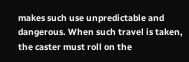makes such use unpredictable and dangerous. When such travel is taken, the caster must roll on the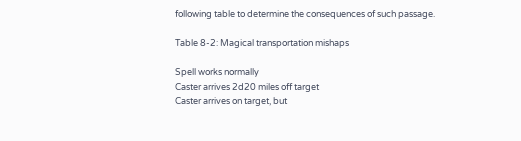following table to determine the consequences of such passage.

Table 8-2: Magical transportation mishaps

Spell works normally
Caster arrives 2d20 miles off target
Caster arrives on target, but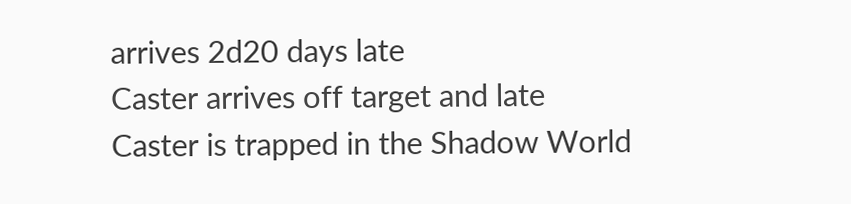arrives 2d20 days late
Caster arrives off target and late
Caster is trapped in the Shadow World